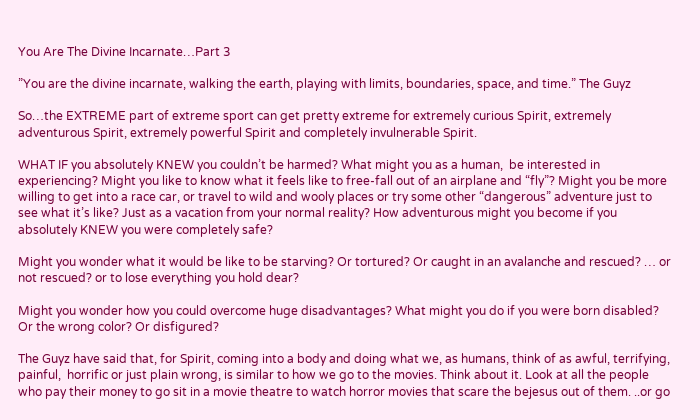You Are The Divine Incarnate…Part 3

”You are the divine incarnate, walking the earth, playing with limits, boundaries, space, and time.” The Guyz

So…the EXTREME part of extreme sport can get pretty extreme for extremely curious Spirit, extremely adventurous Spirit, extremely powerful Spirit and completely invulnerable Spirit.

WHAT IF you absolutely KNEW you couldn’t be harmed? What might you as a human,  be interested in experiencing? Might you like to know what it feels like to free-fall out of an airplane and “fly”? Might you be more willing to get into a race car, or travel to wild and wooly places or try some other “dangerous” adventure just to see what it’s like? Just as a vacation from your normal reality? How adventurous might you become if you absolutely KNEW you were completely safe?

Might you wonder what it would be like to be starving? Or tortured? Or caught in an avalanche and rescued? … or not rescued? or to lose everything you hold dear?

Might you wonder how you could overcome huge disadvantages? What might you do if you were born disabled? Or the wrong color? Or disfigured?

The Guyz have said that, for Spirit, coming into a body and doing what we, as humans, think of as awful, terrifying, painful,  horrific or just plain wrong, is similar to how we go to the movies. Think about it. Look at all the people who pay their money to go sit in a movie theatre to watch horror movies that scare the bejesus out of them. ..or go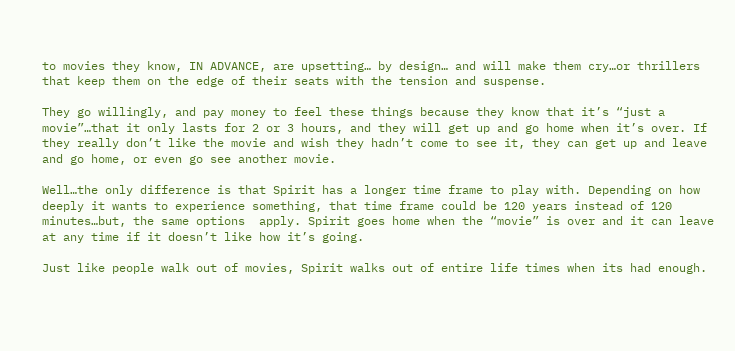to movies they know, IN ADVANCE, are upsetting… by design… and will make them cry…or thrillers that keep them on the edge of their seats with the tension and suspense.

They go willingly, and pay money to feel these things because they know that it’s “just a movie”…that it only lasts for 2 or 3 hours, and they will get up and go home when it’s over. If they really don’t like the movie and wish they hadn’t come to see it, they can get up and leave and go home, or even go see another movie.

Well…the only difference is that Spirit has a longer time frame to play with. Depending on how deeply it wants to experience something, that time frame could be 120 years instead of 120 minutes…but, the same options  apply. Spirit goes home when the “movie” is over and it can leave at any time if it doesn’t like how it’s going.

Just like people walk out of movies, Spirit walks out of entire life times when its had enough.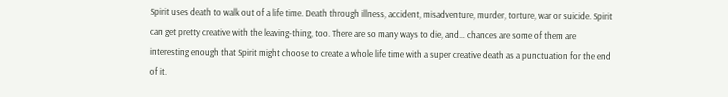Spirit uses death to walk out of a life time. Death through illness, accident, misadventure, murder, torture, war or suicide. Spirit can get pretty creative with the leaving-thing, too. There are so many ways to die, and… chances are some of them are interesting enough that Spirit might choose to create a whole life time with a super creative death as a punctuation for the end of it.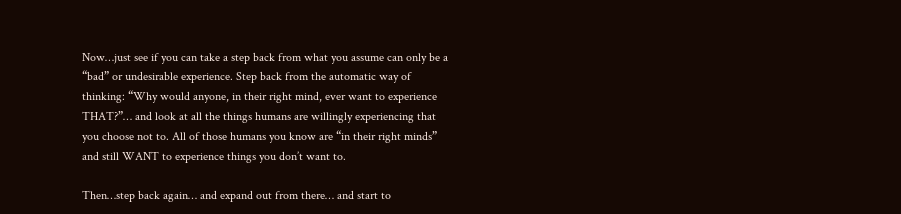Now…just see if you can take a step back from what you assume can only be a “bad” or undesirable experience. Step back from the automatic way of thinking: “Why would anyone, in their right mind, ever want to experience THAT?”… and look at all the things humans are willingly experiencing that you choose not to. All of those humans you know are “in their right minds” and still WANT to experience things you don’t want to.

Then…step back again… and expand out from there… and start to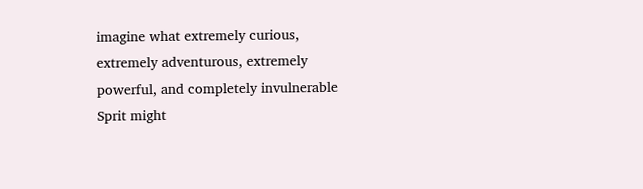imagine what extremely curious, extremely adventurous, extremely powerful, and completely invulnerable Sprit might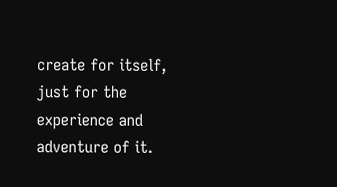create for itself, just for the experience and adventure of it.